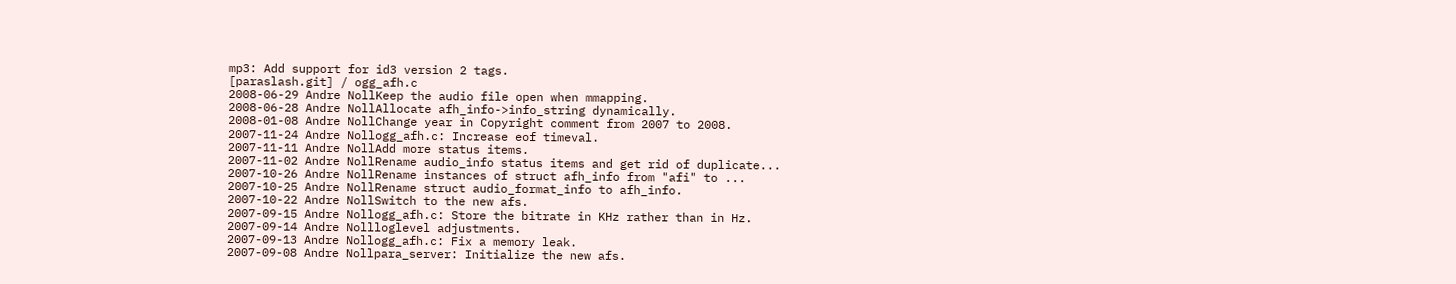mp3: Add support for id3 version 2 tags.
[paraslash.git] / ogg_afh.c
2008-06-29 Andre NollKeep the audio file open when mmapping.
2008-06-28 Andre NollAllocate afh_info->info_string dynamically.
2008-01-08 Andre NollChange year in Copyright comment from 2007 to 2008.
2007-11-24 Andre Nollogg_afh.c: Increase eof timeval.
2007-11-11 Andre NollAdd more status items.
2007-11-02 Andre NollRename audio_info status items and get rid of duplicate...
2007-10-26 Andre NollRename instances of struct afh_info from "afi" to ...
2007-10-25 Andre NollRename struct audio_format_info to afh_info.
2007-10-22 Andre NollSwitch to the new afs.
2007-09-15 Andre Nollogg_afh.c: Store the bitrate in KHz rather than in Hz.
2007-09-14 Andre Nollloglevel adjustments.
2007-09-13 Andre Nollogg_afh.c: Fix a memory leak.
2007-09-08 Andre Nollpara_server: Initialize the new afs.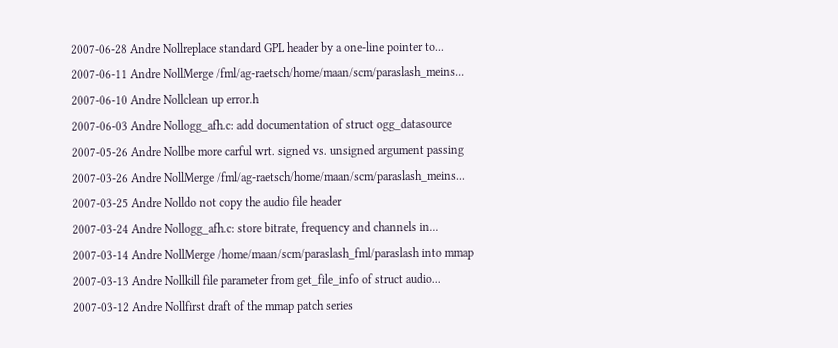2007-06-28 Andre Nollreplace standard GPL header by a one-line pointer to...
2007-06-11 Andre NollMerge /fml/ag-raetsch/home/maan/scm/paraslash_meins...
2007-06-10 Andre Nollclean up error.h
2007-06-03 Andre Nollogg_afh.c: add documentation of struct ogg_datasource
2007-05-26 Andre Nollbe more carful wrt. signed vs. unsigned argument passing
2007-03-26 Andre NollMerge /fml/ag-raetsch/home/maan/scm/paraslash_meins...
2007-03-25 Andre Nolldo not copy the audio file header
2007-03-24 Andre Nollogg_afh.c: store bitrate, frequency and channels in...
2007-03-14 Andre NollMerge /home/maan/scm/paraslash_fml/paraslash into mmap
2007-03-13 Andre Nollkill file parameter from get_file_info of struct audio...
2007-03-12 Andre Nollfirst draft of the mmap patch series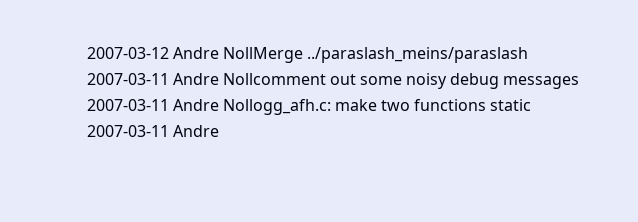2007-03-12 Andre NollMerge ../paraslash_meins/paraslash
2007-03-11 Andre Nollcomment out some noisy debug messages
2007-03-11 Andre Nollogg_afh.c: make two functions static
2007-03-11 Andre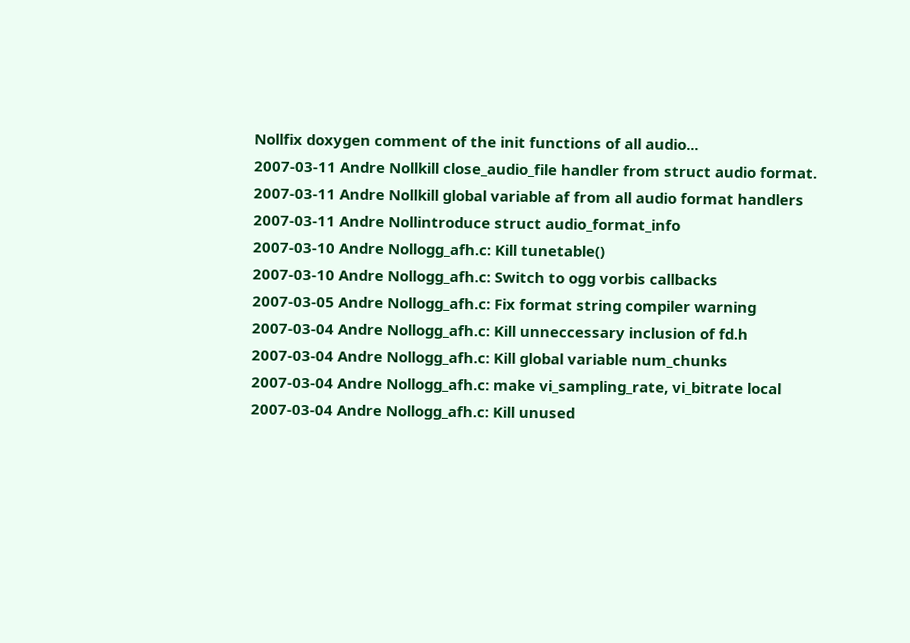Nollfix doxygen comment of the init functions of all audio...
2007-03-11 Andre Nollkill close_audio_file handler from struct audio format.
2007-03-11 Andre Nollkill global variable af from all audio format handlers
2007-03-11 Andre Nollintroduce struct audio_format_info
2007-03-10 Andre Nollogg_afh.c: Kill tunetable()
2007-03-10 Andre Nollogg_afh.c: Switch to ogg vorbis callbacks
2007-03-05 Andre Nollogg_afh.c: Fix format string compiler warning
2007-03-04 Andre Nollogg_afh.c: Kill unneccessary inclusion of fd.h
2007-03-04 Andre Nollogg_afh.c: Kill global variable num_chunks
2007-03-04 Andre Nollogg_afh.c: make vi_sampling_rate, vi_bitrate local
2007-03-04 Andre Nollogg_afh.c: Kill unused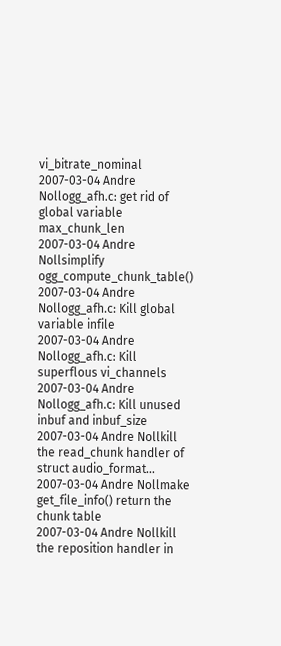vi_bitrate_nominal
2007-03-04 Andre Nollogg_afh.c: get rid of global variable max_chunk_len
2007-03-04 Andre Nollsimplify ogg_compute_chunk_table()
2007-03-04 Andre Nollogg_afh.c: Kill global variable infile
2007-03-04 Andre Nollogg_afh.c: Kill superflous vi_channels
2007-03-04 Andre Nollogg_afh.c: Kill unused inbuf and inbuf_size
2007-03-04 Andre Nollkill the read_chunk handler of struct audio_format...
2007-03-04 Andre Nollmake get_file_info() return the chunk table
2007-03-04 Andre Nollkill the reposition handler in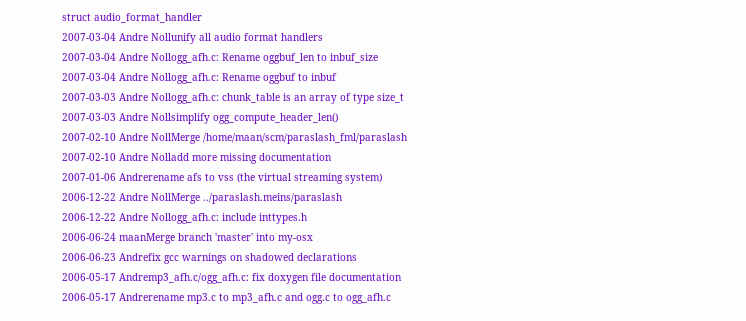struct audio_format_handler
2007-03-04 Andre Nollunify all audio format handlers
2007-03-04 Andre Nollogg_afh.c: Rename oggbuf_len to inbuf_size
2007-03-04 Andre Nollogg_afh.c: Rename oggbuf to inbuf
2007-03-03 Andre Nollogg_afh.c: chunk_table is an array of type size_t
2007-03-03 Andre Nollsimplify ogg_compute_header_len()
2007-02-10 Andre NollMerge /home/maan/scm/paraslash_fml/paraslash
2007-02-10 Andre Nolladd more missing documentation
2007-01-06 Andrerename afs to vss (the virtual streaming system)
2006-12-22 Andre NollMerge ../paraslash.meins/paraslash
2006-12-22 Andre Nollogg_afh.c: include inttypes.h
2006-06-24 maanMerge branch 'master' into my-osx
2006-06-23 Andrefix gcc warnings on shadowed declarations
2006-05-17 Andremp3_afh.c/ogg_afh.c: fix doxygen file documentation
2006-05-17 Andrerename mp3.c to mp3_afh.c and ogg.c to ogg_afh.c